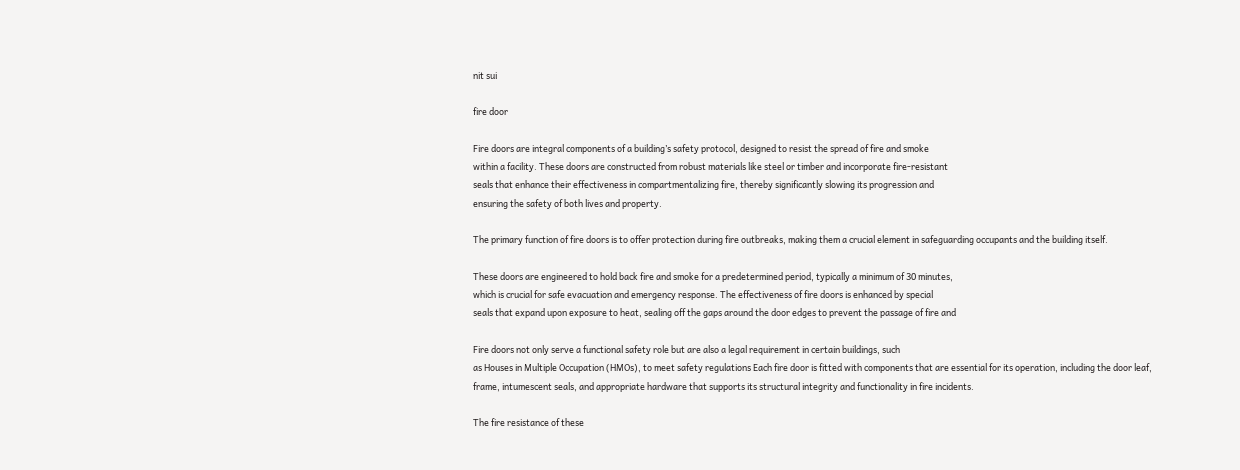nit sui

fire door

Fire doors are integral components of a building’s safety protocol, designed to resist the spread of fire and smoke
within a facility. These doors are constructed from robust materials like steel or timber and incorporate fire-resistant
seals that enhance their effectiveness in compartmentalizing fire, thereby significantly slowing its progression and
ensuring the safety of both lives and property.

The primary function of fire doors is to offer protection during fire outbreaks, making them a crucial element in safeguarding occupants and the building itself.

These doors are engineered to hold back fire and smoke for a predetermined period, typically a minimum of 30 minutes,
which is crucial for safe evacuation and emergency response. The effectiveness of fire doors is enhanced by special
seals that expand upon exposure to heat, sealing off the gaps around the door edges to prevent the passage of fire and

Fire doors not only serve a functional safety role but are also a legal requirement in certain buildings, such
as Houses in Multiple Occupation (HMOs), to meet safety regulations Each fire door is fitted with components that are essential for its operation, including the door leaf, frame, intumescent seals, and appropriate hardware that supports its structural integrity and functionality in fire incidents.

The fire resistance of these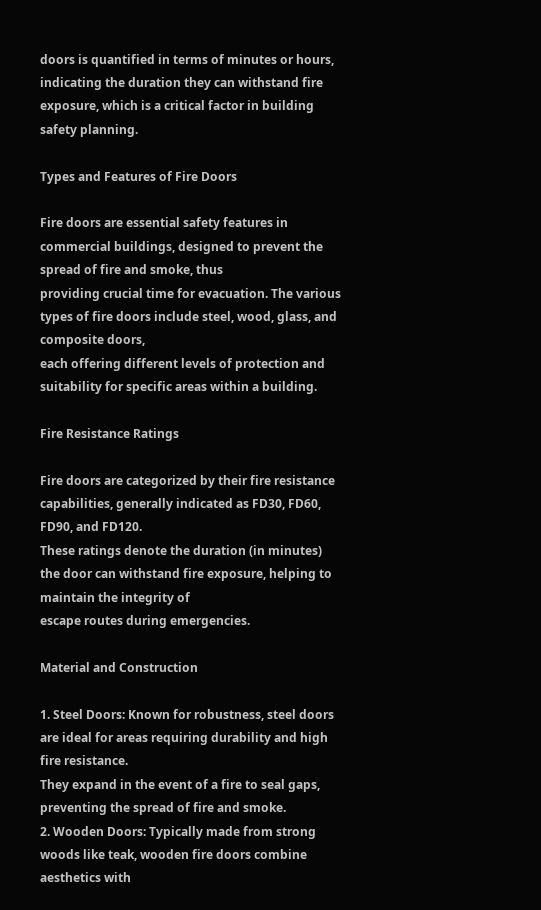doors is quantified in terms of minutes or hours, indicating the duration they can withstand fire
exposure, which is a critical factor in building safety planning.

Types and Features of Fire Doors

Fire doors are essential safety features in commercial buildings, designed to prevent the spread of fire and smoke, thus
providing crucial time for evacuation. The various types of fire doors include steel, wood, glass, and composite doors,
each offering different levels of protection and suitability for specific areas within a building.

Fire Resistance Ratings

Fire doors are categorized by their fire resistance capabilities, generally indicated as FD30, FD60, FD90, and FD120.
These ratings denote the duration (in minutes) the door can withstand fire exposure, helping to maintain the integrity of
escape routes during emergencies.

Material and Construction

1. Steel Doors: Known for robustness, steel doors are ideal for areas requiring durability and high fire resistance.
They expand in the event of a fire to seal gaps, preventing the spread of fire and smoke.
2. Wooden Doors: Typically made from strong woods like teak, wooden fire doors combine aesthetics with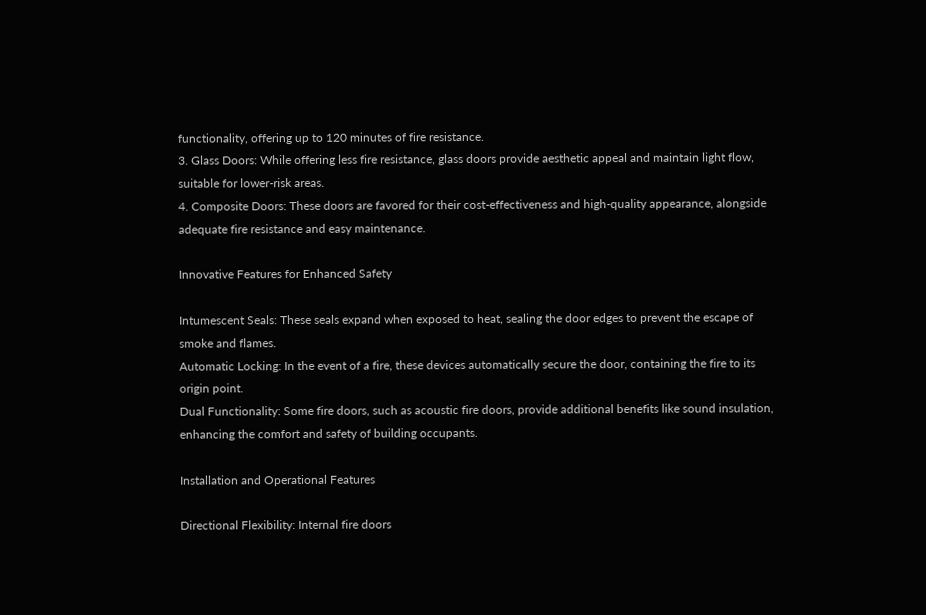functionality, offering up to 120 minutes of fire resistance.
3. Glass Doors: While offering less fire resistance, glass doors provide aesthetic appeal and maintain light flow,
suitable for lower-risk areas.
4. Composite Doors: These doors are favored for their cost-effectiveness and high-quality appearance, alongside
adequate fire resistance and easy maintenance.

Innovative Features for Enhanced Safety

Intumescent Seals: These seals expand when exposed to heat, sealing the door edges to prevent the escape of
smoke and flames.
Automatic Locking: In the event of a fire, these devices automatically secure the door, containing the fire to its
origin point.
Dual Functionality: Some fire doors, such as acoustic fire doors, provide additional benefits like sound insulation,
enhancing the comfort and safety of building occupants.

Installation and Operational Features

Directional Flexibility: Internal fire doors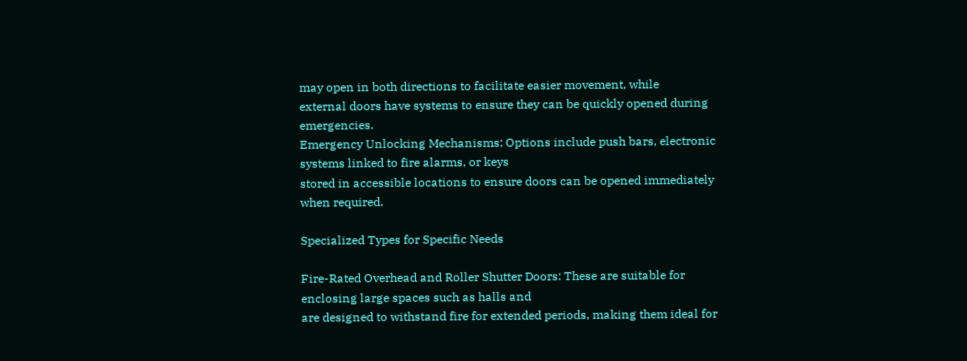may open in both directions to facilitate easier movement, while
external doors have systems to ensure they can be quickly opened during emergencies.
Emergency Unlocking Mechanisms: Options include push bars, electronic systems linked to fire alarms, or keys
stored in accessible locations to ensure doors can be opened immediately when required.

Specialized Types for Specific Needs

Fire-Rated Overhead and Roller Shutter Doors: These are suitable for enclosing large spaces such as halls and
are designed to withstand fire for extended periods, making them ideal for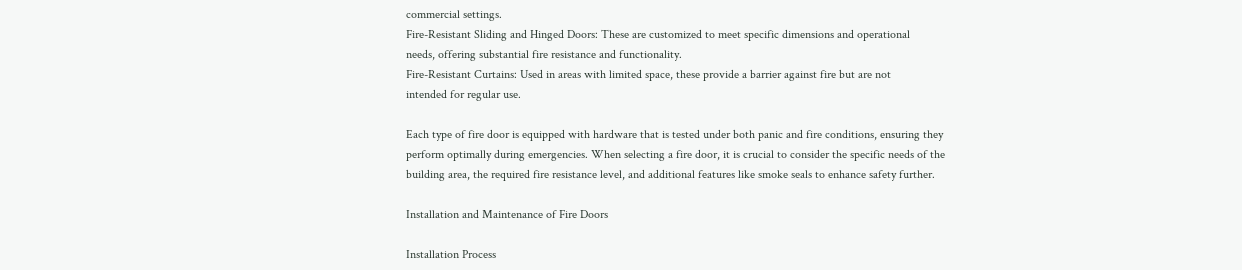commercial settings.
Fire-Resistant Sliding and Hinged Doors: These are customized to meet specific dimensions and operational
needs, offering substantial fire resistance and functionality.
Fire-Resistant Curtains: Used in areas with limited space, these provide a barrier against fire but are not
intended for regular use.

Each type of fire door is equipped with hardware that is tested under both panic and fire conditions, ensuring they
perform optimally during emergencies. When selecting a fire door, it is crucial to consider the specific needs of the
building area, the required fire resistance level, and additional features like smoke seals to enhance safety further.

Installation and Maintenance of Fire Doors

Installation Process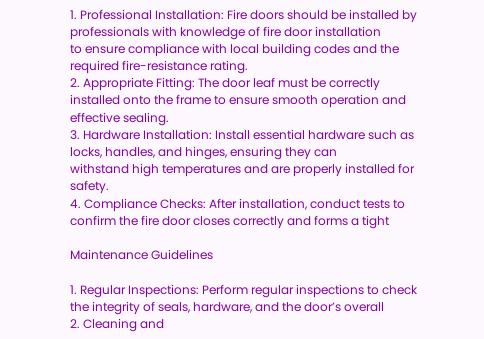1. Professional Installation: Fire doors should be installed by professionals with knowledge of fire door installation
to ensure compliance with local building codes and the required fire-resistance rating.
2. Appropriate Fitting: The door leaf must be correctly installed onto the frame to ensure smooth operation and
effective sealing.
3. Hardware Installation: Install essential hardware such as locks, handles, and hinges, ensuring they can
withstand high temperatures and are properly installed for safety.
4. Compliance Checks: After installation, conduct tests to confirm the fire door closes correctly and forms a tight

Maintenance Guidelines

1. Regular Inspections: Perform regular inspections to check the integrity of seals, hardware, and the door’s overall
2. Cleaning and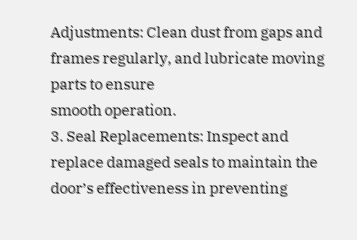Adjustments: Clean dust from gaps and frames regularly, and lubricate moving parts to ensure
smooth operation.
3. Seal Replacements: Inspect and replace damaged seals to maintain the door’s effectiveness in preventing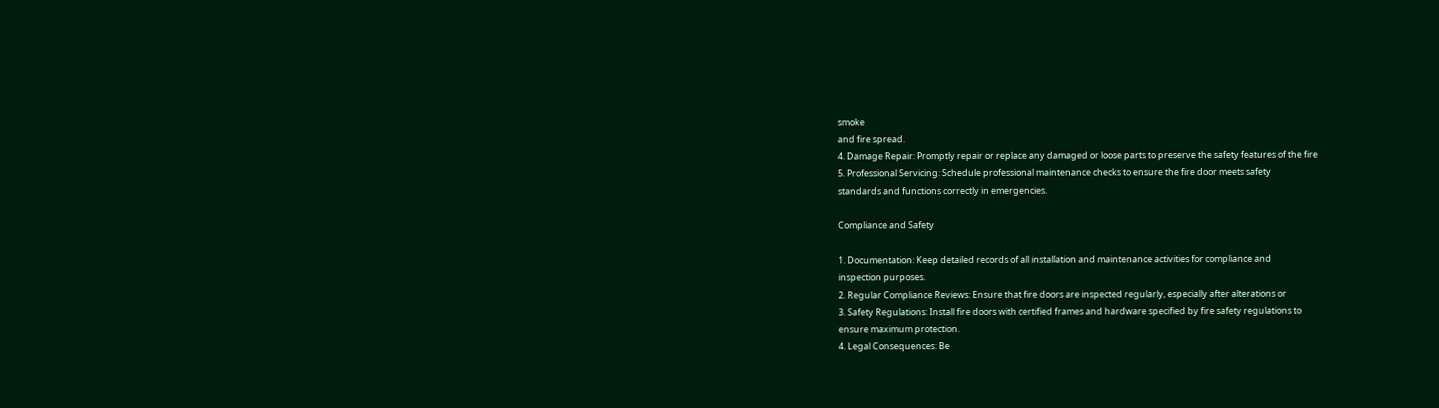smoke
and fire spread.
4. Damage Repair: Promptly repair or replace any damaged or loose parts to preserve the safety features of the fire
5. Professional Servicing: Schedule professional maintenance checks to ensure the fire door meets safety
standards and functions correctly in emergencies.

Compliance and Safety

1. Documentation: Keep detailed records of all installation and maintenance activities for compliance and
inspection purposes.
2. Regular Compliance Reviews: Ensure that fire doors are inspected regularly, especially after alterations or
3. Safety Regulations: Install fire doors with certified frames and hardware specified by fire safety regulations to
ensure maximum protection.
4. Legal Consequences: Be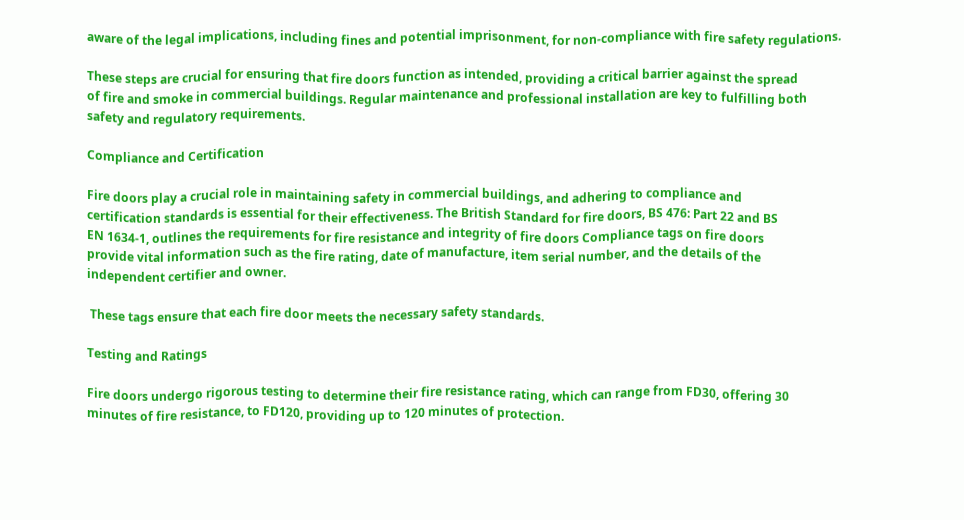aware of the legal implications, including fines and potential imprisonment, for non-compliance with fire safety regulations.

These steps are crucial for ensuring that fire doors function as intended, providing a critical barrier against the spread
of fire and smoke in commercial buildings. Regular maintenance and professional installation are key to fulfilling both
safety and regulatory requirements.

Compliance and Certification

Fire doors play a crucial role in maintaining safety in commercial buildings, and adhering to compliance and
certification standards is essential for their effectiveness. The British Standard for fire doors, BS 476: Part 22 and BS
EN 1634-1, outlines the requirements for fire resistance and integrity of fire doors Compliance tags on fire doors
provide vital information such as the fire rating, date of manufacture, item serial number, and the details of the
independent certifier and owner.

 These tags ensure that each fire door meets the necessary safety standards.

Testing and Ratings

Fire doors undergo rigorous testing to determine their fire resistance rating, which can range from FD30, offering 30
minutes of fire resistance, to FD120, providing up to 120 minutes of protection.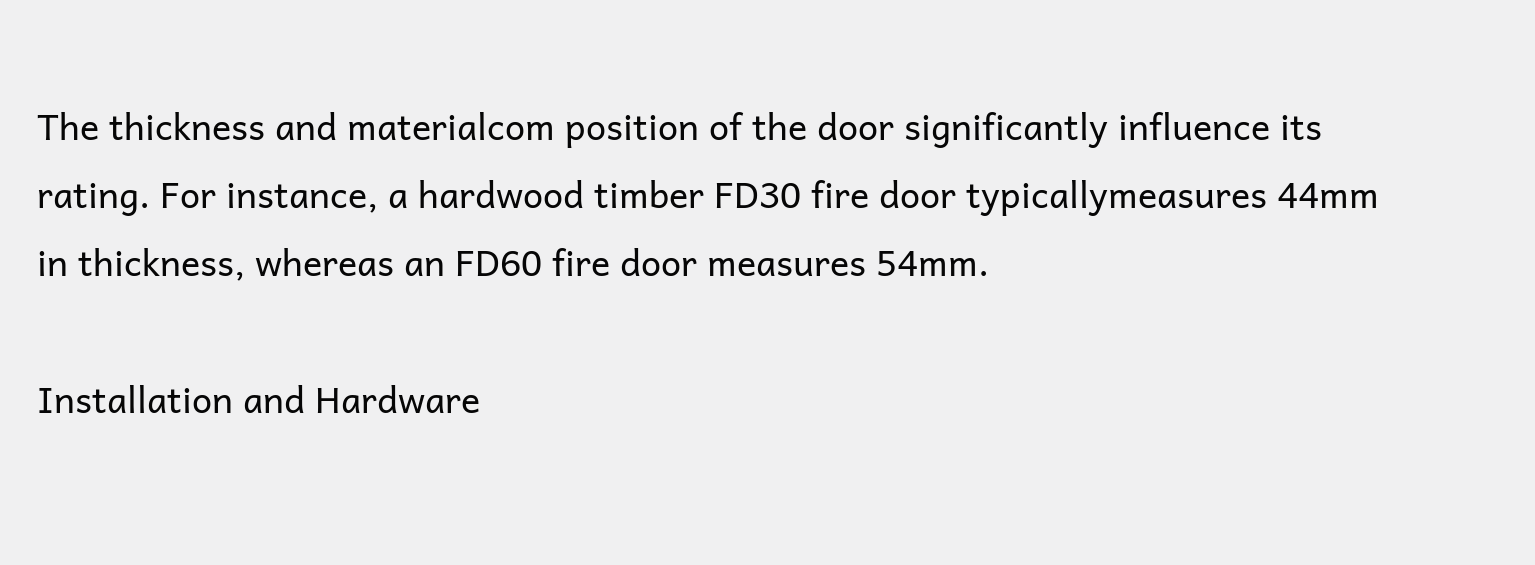The thickness and materialcom position of the door significantly influence its rating. For instance, a hardwood timber FD30 fire door typicallymeasures 44mm in thickness, whereas an FD60 fire door measures 54mm.

Installation and Hardware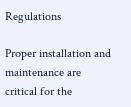Regulations

Proper installation and maintenance are critical for the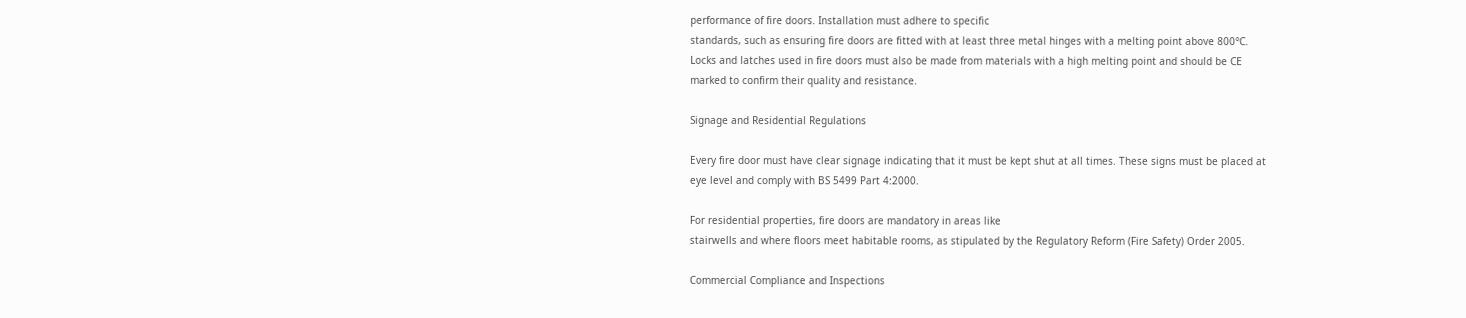performance of fire doors. Installation must adhere to specific
standards, such as ensuring fire doors are fitted with at least three metal hinges with a melting point above 800°C.
Locks and latches used in fire doors must also be made from materials with a high melting point and should be CE
marked to confirm their quality and resistance.

Signage and Residential Regulations

Every fire door must have clear signage indicating that it must be kept shut at all times. These signs must be placed at
eye level and comply with BS 5499 Part 4:2000.

For residential properties, fire doors are mandatory in areas like
stairwells and where floors meet habitable rooms, as stipulated by the Regulatory Reform (Fire Safety) Order 2005.

Commercial Compliance and Inspections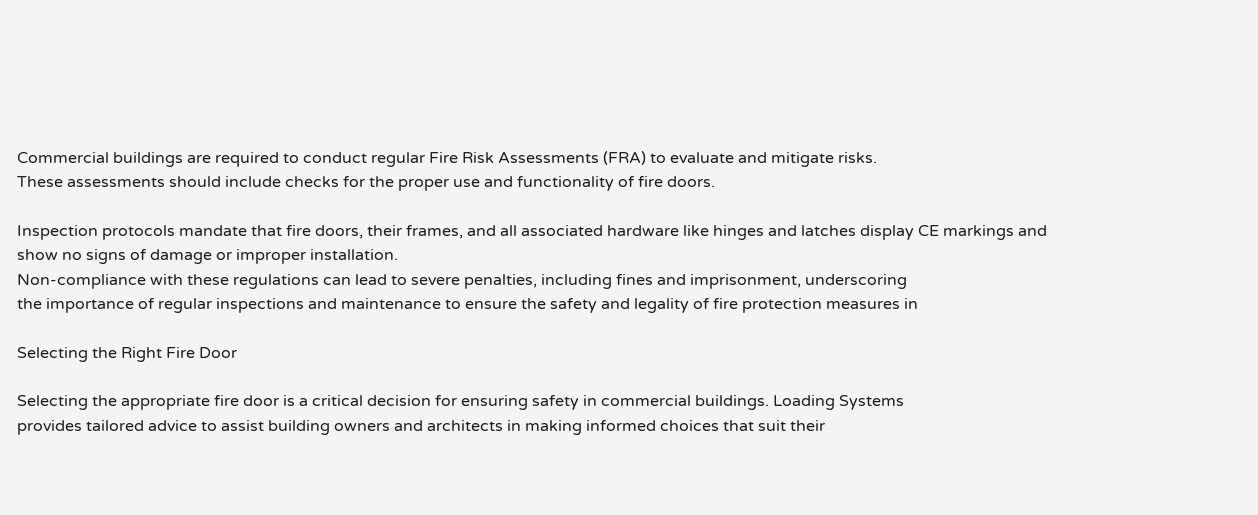Commercial buildings are required to conduct regular Fire Risk Assessments (FRA) to evaluate and mitigate risks.
These assessments should include checks for the proper use and functionality of fire doors.

Inspection protocols mandate that fire doors, their frames, and all associated hardware like hinges and latches display CE markings and
show no signs of damage or improper installation.
Non-compliance with these regulations can lead to severe penalties, including fines and imprisonment, underscoring
the importance of regular inspections and maintenance to ensure the safety and legality of fire protection measures in

Selecting the Right Fire Door

Selecting the appropriate fire door is a critical decision for ensuring safety in commercial buildings. Loading Systems
provides tailored advice to assist building owners and architects in making informed choices that suit their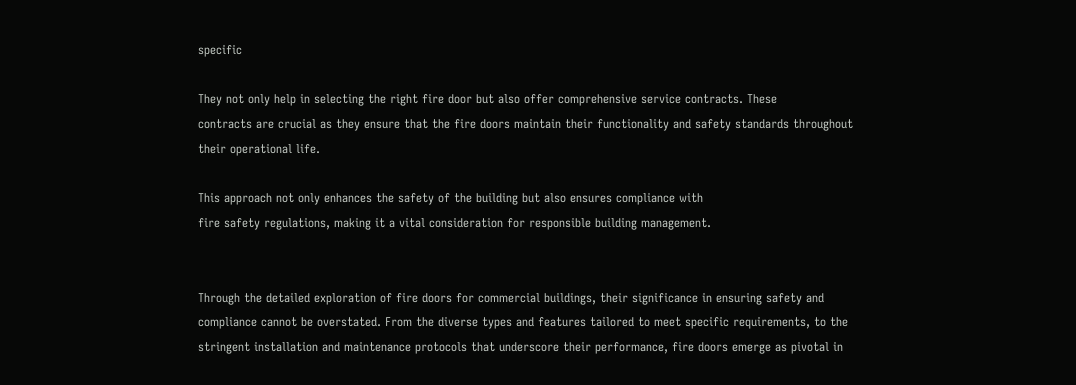specific

They not only help in selecting the right fire door but also offer comprehensive service contracts. These
contracts are crucial as they ensure that the fire doors maintain their functionality and safety standards throughout
their operational life.

This approach not only enhances the safety of the building but also ensures compliance with
fire safety regulations, making it a vital consideration for responsible building management.


Through the detailed exploration of fire doors for commercial buildings, their significance in ensuring safety and
compliance cannot be overstated. From the diverse types and features tailored to meet specific requirements, to the
stringent installation and maintenance protocols that underscore their performance, fire doors emerge as pivotal in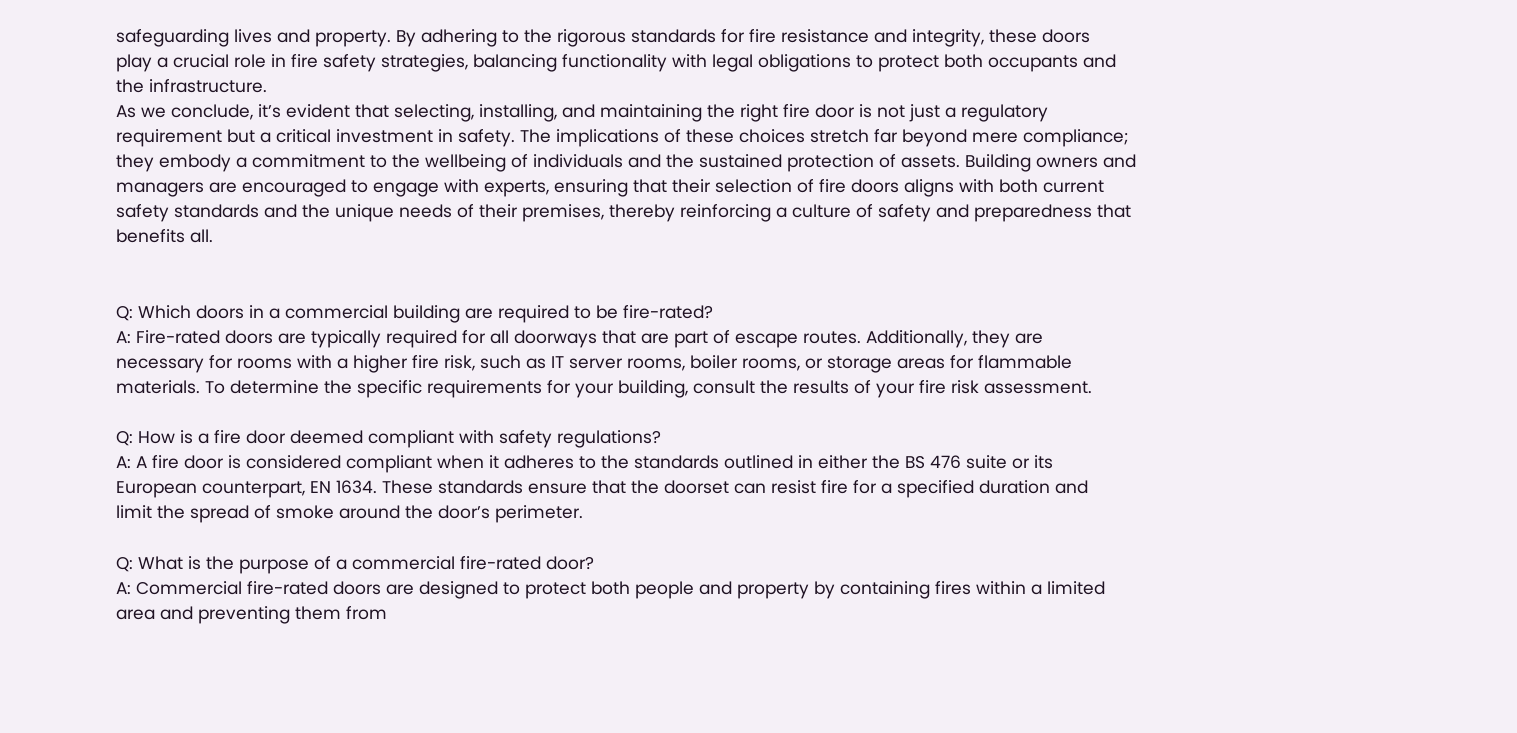safeguarding lives and property. By adhering to the rigorous standards for fire resistance and integrity, these doors
play a crucial role in fire safety strategies, balancing functionality with legal obligations to protect both occupants and
the infrastructure.
As we conclude, it’s evident that selecting, installing, and maintaining the right fire door is not just a regulatory
requirement but a critical investment in safety. The implications of these choices stretch far beyond mere compliance;
they embody a commitment to the wellbeing of individuals and the sustained protection of assets. Building owners and
managers are encouraged to engage with experts, ensuring that their selection of fire doors aligns with both current
safety standards and the unique needs of their premises, thereby reinforcing a culture of safety and preparedness that
benefits all.


Q: Which doors in a commercial building are required to be fire-rated?
A: Fire-rated doors are typically required for all doorways that are part of escape routes. Additionally, they are
necessary for rooms with a higher fire risk, such as IT server rooms, boiler rooms, or storage areas for flammable
materials. To determine the specific requirements for your building, consult the results of your fire risk assessment.

Q: How is a fire door deemed compliant with safety regulations?
A: A fire door is considered compliant when it adheres to the standards outlined in either the BS 476 suite or its
European counterpart, EN 1634. These standards ensure that the doorset can resist fire for a specified duration and
limit the spread of smoke around the door’s perimeter.

Q: What is the purpose of a commercial fire-rated door?
A: Commercial fire-rated doors are designed to protect both people and property by containing fires within a limited
area and preventing them from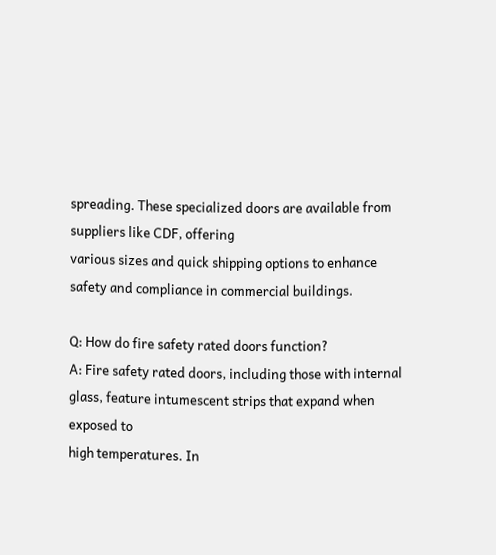spreading. These specialized doors are available from suppliers like CDF, offering
various sizes and quick shipping options to enhance safety and compliance in commercial buildings.

Q: How do fire safety rated doors function?
A: Fire safety rated doors, including those with internal glass, feature intumescent strips that expand when exposed to
high temperatures. In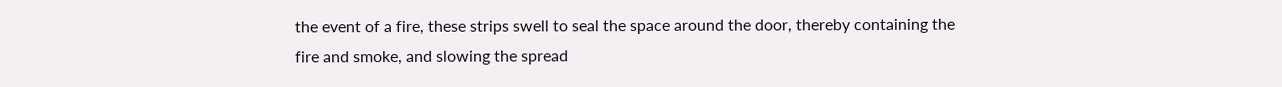the event of a fire, these strips swell to seal the space around the door, thereby containing the
fire and smoke, and slowing the spread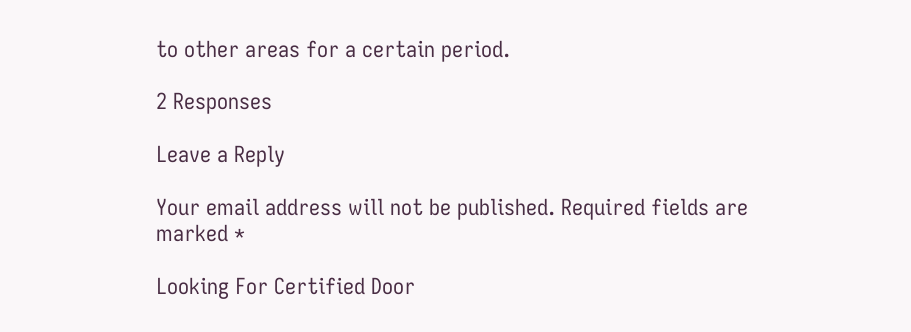to other areas for a certain period.

2 Responses

Leave a Reply

Your email address will not be published. Required fields are marked *

Looking For Certified Door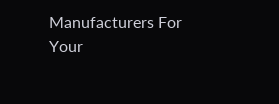Manufacturers For Your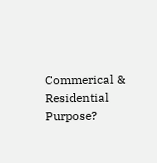Commerical & Residential Purpose?